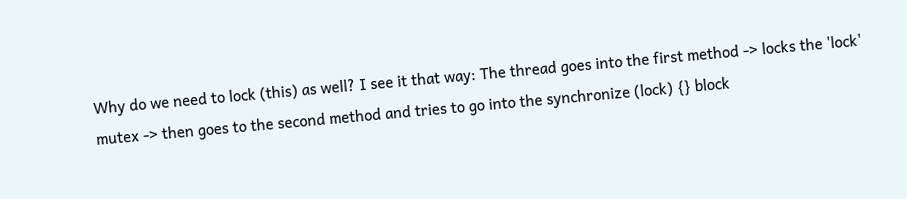Why do we need to lock (this) as well? I see it that way: The thread goes into the first method -> locks the 'lock' mutex -> then goes to the second method and tries to go into the synchronize (lock) {} block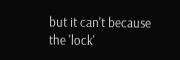but it can't because the 'lock'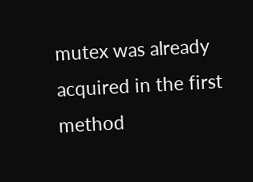mutex was already acquired in the first method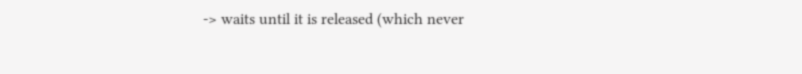-> waits until it is released (which never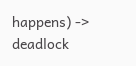happens) -> deadlock